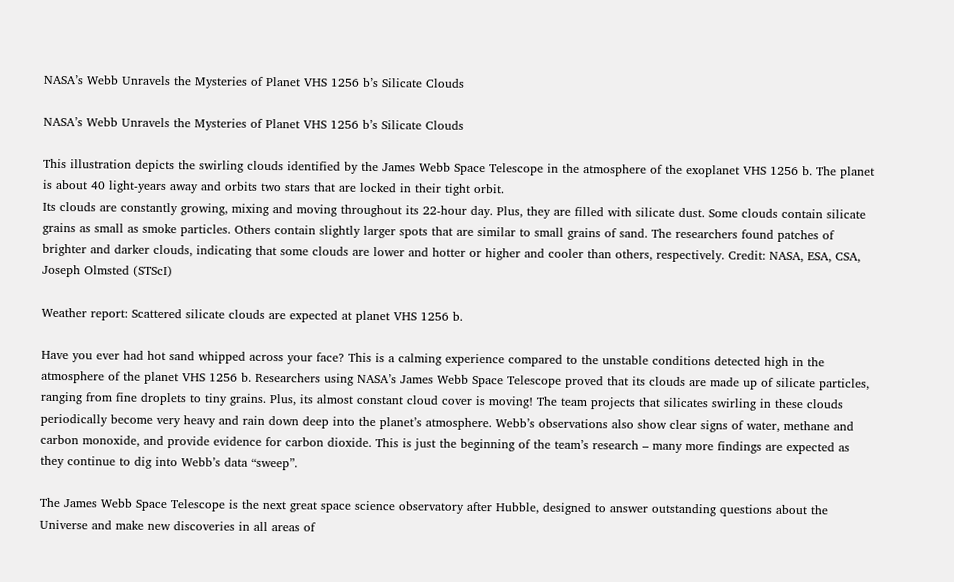NASA’s Webb Unravels the Mysteries of Planet VHS 1256 b’s Silicate Clouds

NASA’s Webb Unravels the Mysteries of Planet VHS 1256 b’s Silicate Clouds

This illustration depicts the swirling clouds identified by the James Webb Space Telescope in the atmosphere of the exoplanet VHS 1256 b. The planet is about 40 light-years away and orbits two stars that are locked in their tight orbit.
Its clouds are constantly growing, mixing and moving throughout its 22-hour day. Plus, they are filled with silicate dust. Some clouds contain silicate grains as small as smoke particles. Others contain slightly larger spots that are similar to small grains of sand. The researchers found patches of brighter and darker clouds, indicating that some clouds are lower and hotter or higher and cooler than others, respectively. Credit: NASA, ESA, CSA, Joseph Olmsted (STScI)

Weather report: Scattered silicate clouds are expected at planet VHS 1256 b.

Have you ever had hot sand whipped across your face? This is a calming experience compared to the unstable conditions detected high in the atmosphere of the planet VHS 1256 b. Researchers using NASA’s James Webb Space Telescope proved that its clouds are made up of silicate particles, ranging from fine droplets to tiny grains. Plus, its almost constant cloud cover is moving! The team projects that silicates swirling in these clouds periodically become very heavy and rain down deep into the planet’s atmosphere. Webb’s observations also show clear signs of water, methane and carbon monoxide, and provide evidence for carbon dioxide. This is just the beginning of the team’s research – many more findings are expected as they continue to dig into Webb’s data “sweep”.

The James Webb Space Telescope is the next great space science observatory after Hubble, designed to answer outstanding questions about the Universe and make new discoveries in all areas of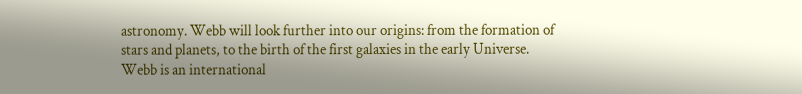astronomy. Webb will look further into our origins: from the formation of stars and planets, to the birth of the first galaxies in the early Universe. Webb is an international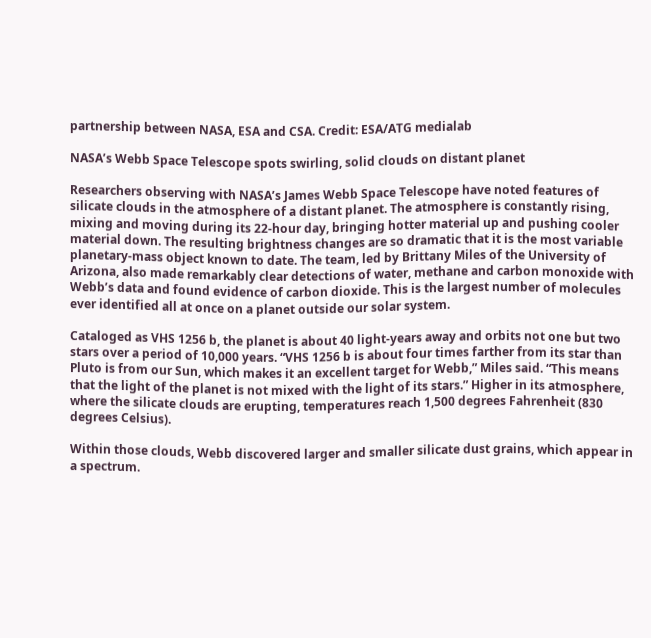partnership between NASA, ESA and CSA. Credit: ESA/ATG medialab

NASA’s Webb Space Telescope spots swirling, solid clouds on distant planet

Researchers observing with NASA’s James Webb Space Telescope have noted features of silicate clouds in the atmosphere of a distant planet. The atmosphere is constantly rising, mixing and moving during its 22-hour day, bringing hotter material up and pushing cooler material down. The resulting brightness changes are so dramatic that it is the most variable planetary-mass object known to date. The team, led by Brittany Miles of the University of Arizona, also made remarkably clear detections of water, methane and carbon monoxide with Webb’s data and found evidence of carbon dioxide. This is the largest number of molecules ever identified all at once on a planet outside our solar system.

Cataloged as VHS 1256 b, the planet is about 40 light-years away and orbits not one but two stars over a period of 10,000 years. “VHS 1256 b is about four times farther from its star than Pluto is from our Sun, which makes it an excellent target for Webb,” Miles said. “This means that the light of the planet is not mixed with the light of its stars.” Higher in its atmosphere, where the silicate clouds are erupting, temperatures reach 1,500 degrees Fahrenheit (830 degrees Celsius).

Within those clouds, Webb discovered larger and smaller silicate dust grains, which appear in a spectrum.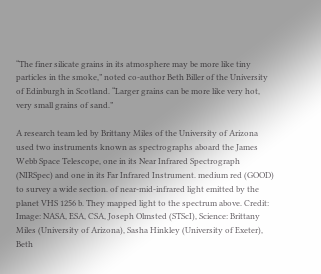“The finer silicate grains in its atmosphere may be more like tiny particles in the smoke,” noted co-author Beth Biller of the University of Edinburgh in Scotland. “Larger grains can be more like very hot, very small grains of sand.”

A research team led by Brittany Miles of the University of Arizona used two instruments known as spectrographs aboard the James Webb Space Telescope, one in its Near Infrared Spectrograph (NIRSpec) and one in its Far Infrared Instrument. medium red (GOOD) to survey a wide section. of near-mid-infrared light emitted by the planet VHS 1256 b. They mapped light to the spectrum above. Credit: Image: NASA, ESA, CSA, Joseph Olmsted (STScI), Science: Brittany Miles (University of Arizona), Sasha Hinkley (University of Exeter), Beth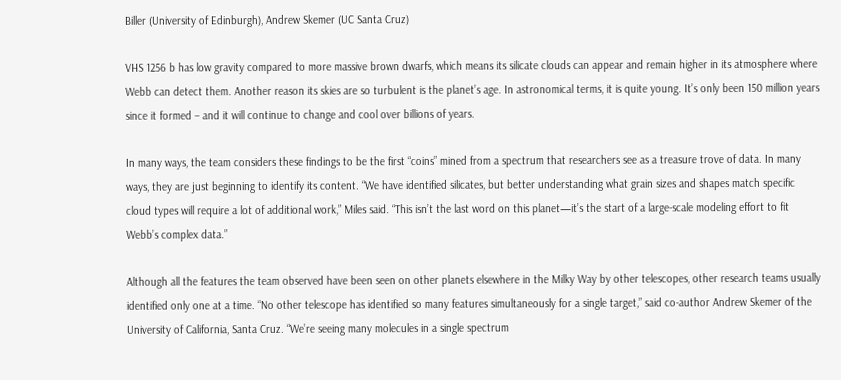Biller (University of Edinburgh), Andrew Skemer (UC Santa Cruz)

VHS 1256 b has low gravity compared to more massive brown dwarfs, which means its silicate clouds can appear and remain higher in its atmosphere where Webb can detect them. Another reason its skies are so turbulent is the planet’s age. In astronomical terms, it is quite young. It’s only been 150 million years since it formed – and it will continue to change and cool over billions of years.

In many ways, the team considers these findings to be the first “coins” mined from a spectrum that researchers see as a treasure trove of data. In many ways, they are just beginning to identify its content. “We have identified silicates, but better understanding what grain sizes and shapes match specific cloud types will require a lot of additional work,” Miles said. “This isn’t the last word on this planet—it’s the start of a large-scale modeling effort to fit Webb’s complex data.”

Although all the features the team observed have been seen on other planets elsewhere in the Milky Way by other telescopes, other research teams usually identified only one at a time. “No other telescope has identified so many features simultaneously for a single target,” said co-author Andrew Skemer of the University of California, Santa Cruz. “We’re seeing many molecules in a single spectrum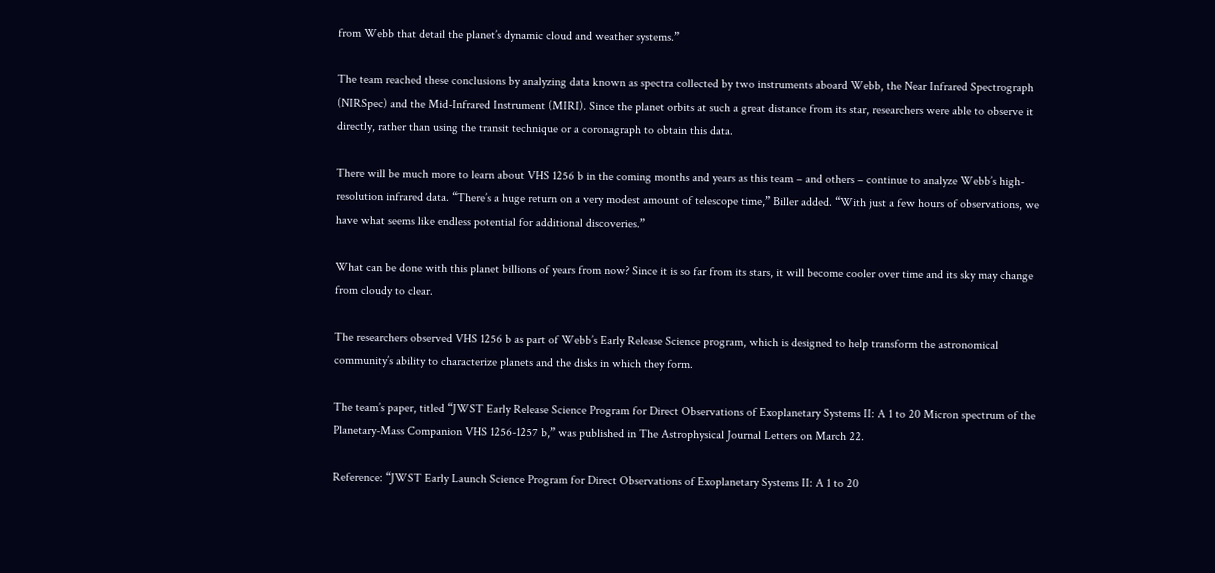from Webb that detail the planet’s dynamic cloud and weather systems.”

The team reached these conclusions by analyzing data known as spectra collected by two instruments aboard Webb, the Near Infrared Spectrograph (NIRSpec) and the Mid-Infrared Instrument (MIRI). Since the planet orbits at such a great distance from its star, researchers were able to observe it directly, rather than using the transit technique or a coronagraph to obtain this data.

There will be much more to learn about VHS 1256 b in the coming months and years as this team – and others – continue to analyze Webb’s high-resolution infrared data. “There’s a huge return on a very modest amount of telescope time,” Biller added. “With just a few hours of observations, we have what seems like endless potential for additional discoveries.”

What can be done with this planet billions of years from now? Since it is so far from its stars, it will become cooler over time and its sky may change from cloudy to clear.

The researchers observed VHS 1256 b as part of Webb’s Early Release Science program, which is designed to help transform the astronomical community’s ability to characterize planets and the disks in which they form.

The team’s paper, titled “JWST Early Release Science Program for Direct Observations of Exoplanetary Systems II: A 1 to 20 Micron spectrum of the Planetary-Mass Companion VHS 1256-1257 b,” was published in The Astrophysical Journal Letters on March 22.

Reference: “JWST Early Launch Science Program for Direct Observations of Exoplanetary Systems II: A 1 to 20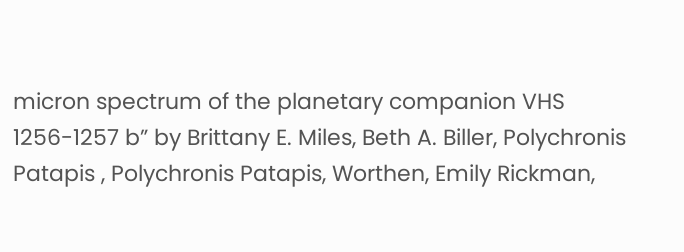micron spectrum of the planetary companion VHS 1256-1257 b” by Brittany E. Miles, Beth A. Biller, Polychronis Patapis , Polychronis Patapis, Worthen, Emily Rickman,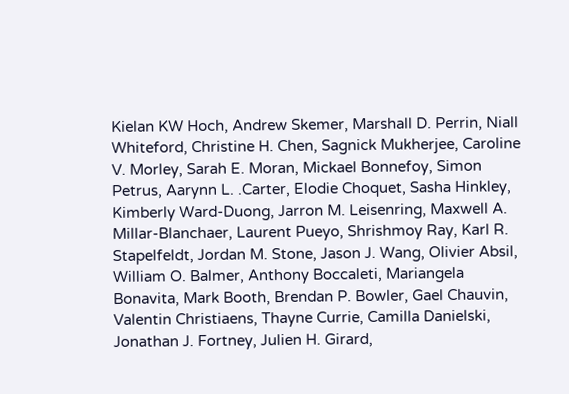Kielan KW Hoch, Andrew Skemer, Marshall D. Perrin, Niall Whiteford, Christine H. Chen, Sagnick Mukherjee, Caroline V. Morley, Sarah E. Moran, Mickael Bonnefoy, Simon Petrus, Aarynn L. .Carter, Elodie Choquet, Sasha Hinkley, Kimberly Ward-Duong, Jarron M. Leisenring, Maxwell A. Millar-Blanchaer, Laurent Pueyo, Shrishmoy Ray, Karl R. Stapelfeldt, Jordan M. Stone, Jason J. Wang, Olivier Absil, William O. Balmer, Anthony Boccaleti, Mariangela Bonavita, Mark Booth, Brendan P. Bowler, Gael Chauvin, Valentin Christiaens, Thayne Currie, Camilla Danielski, Jonathan J. Fortney, Julien H. Girard,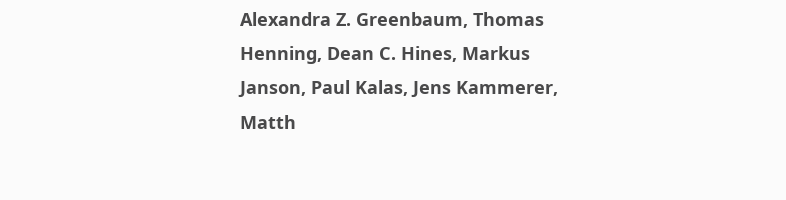Alexandra Z. Greenbaum, Thomas Henning, Dean C. Hines, Markus Janson, Paul Kalas, Jens Kammerer, Matth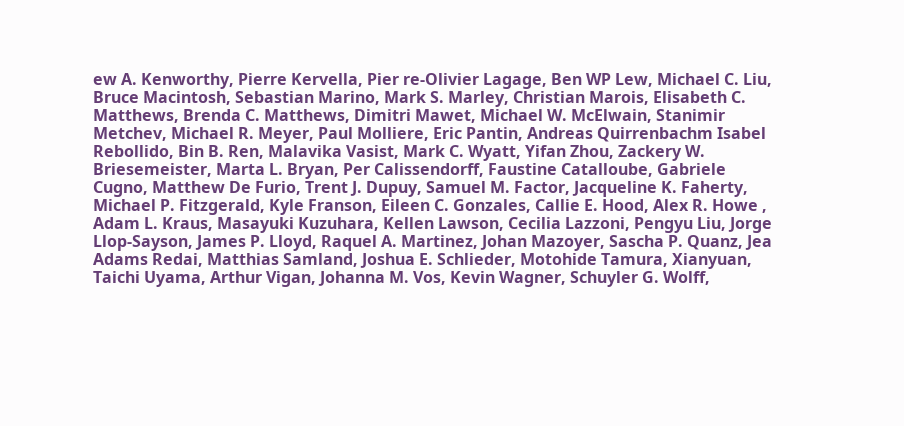ew A. Kenworthy, Pierre Kervella, Pier re-Olivier Lagage, Ben WP Lew, Michael C. Liu, Bruce Macintosh, Sebastian Marino, Mark S. Marley, Christian Marois, Elisabeth C. Matthews, Brenda C. Matthews, Dimitri Mawet, Michael W. McElwain, Stanimir Metchev, Michael R. Meyer, Paul Molliere, Eric Pantin, Andreas Quirrenbachm Isabel Rebollido, Bin B. Ren, Malavika Vasist, Mark C. Wyatt, Yifan Zhou, Zackery W. Briesemeister, Marta L. Bryan, Per Calissendorff, Faustine Catalloube, Gabriele Cugno, Matthew De Furio, Trent J. Dupuy, Samuel M. Factor, Jacqueline K. Faherty, Michael P. Fitzgerald, Kyle Franson, Eileen C. Gonzales, Callie E. Hood, Alex R. Howe , Adam L. Kraus, Masayuki Kuzuhara, Kellen Lawson, Cecilia Lazzoni, Pengyu Liu, Jorge Llop-Sayson, James P. Lloyd, Raquel A. Martinez, Johan Mazoyer, Sascha P. Quanz, Jea Adams Redai, Matthias Samland, Joshua E. Schlieder, Motohide Tamura, Xianyuan, Taichi Uyama, Arthur Vigan, Johanna M. Vos, Kevin Wagner, Schuyler G. Wolff,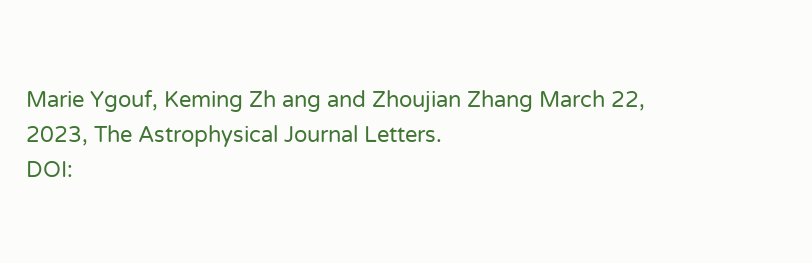Marie Ygouf, Keming Zh ang and Zhoujian Zhang March 22, 2023, The Astrophysical Journal Letters.
DOI: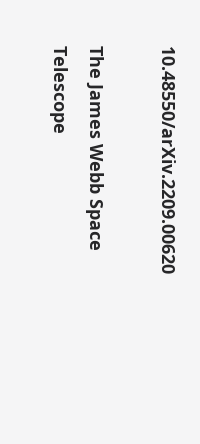10.48550/arXiv.2209.00620

The James Webb Space Telescope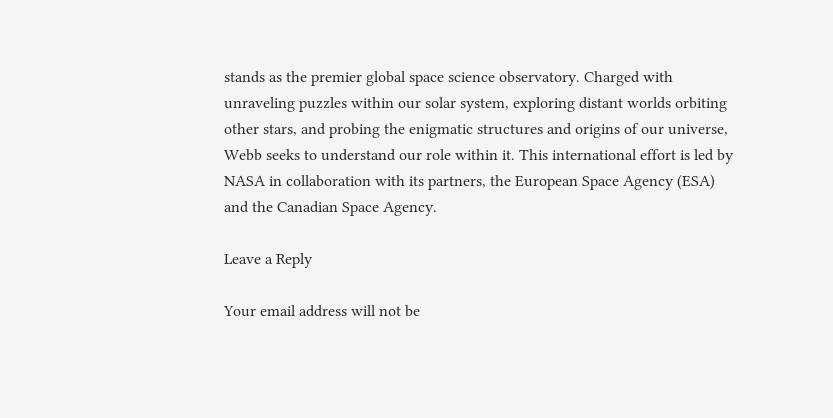stands as the premier global space science observatory. Charged with unraveling puzzles within our solar system, exploring distant worlds orbiting other stars, and probing the enigmatic structures and origins of our universe, Webb seeks to understand our role within it. This international effort is led by NASA in collaboration with its partners, the European Space Agency (ESA) and the Canadian Space Agency.

Leave a Reply

Your email address will not be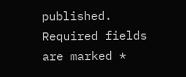published. Required fields are marked *